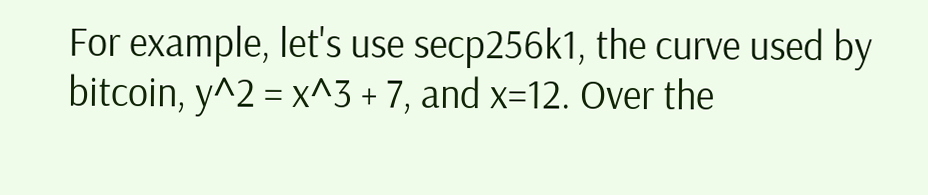For example, let's use secp256k1, the curve used by bitcoin, y^2 = x^3 + 7, and x=12. Over the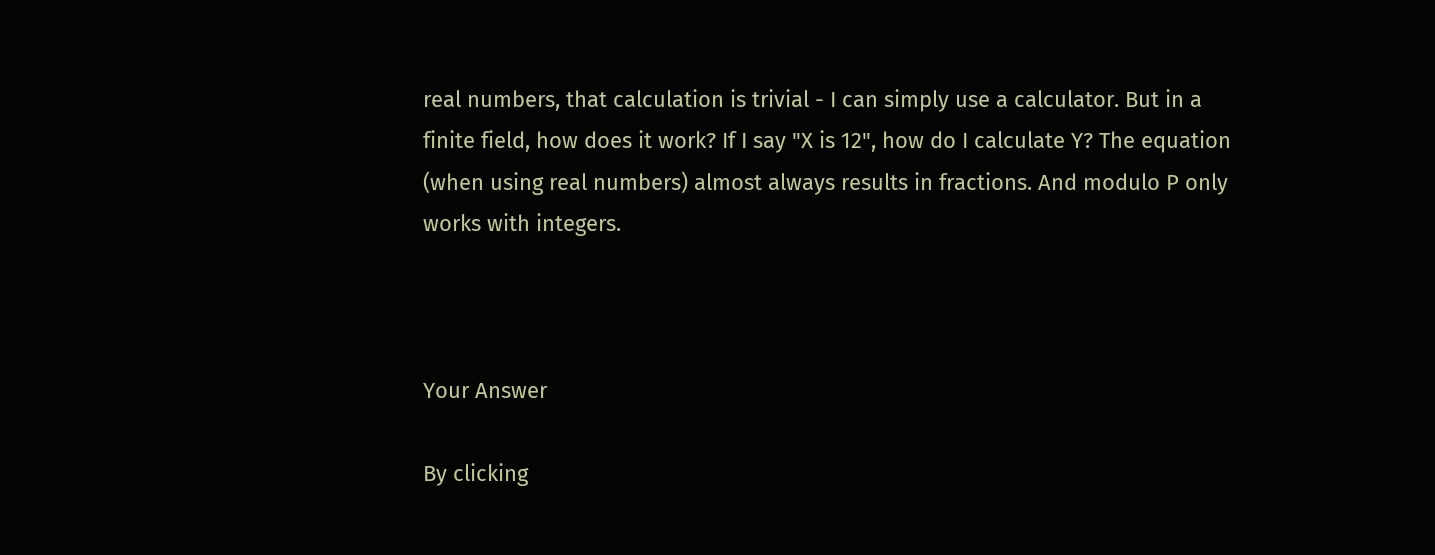real numbers, that calculation is trivial - I can simply use a calculator. But in a finite field, how does it work? If I say "X is 12", how do I calculate Y? The equation (when using real numbers) almost always results in fractions. And modulo P only works with integers.



Your Answer

By clicking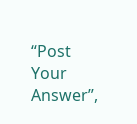“Post Your Answer”,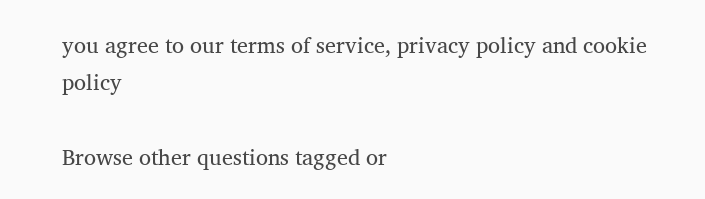you agree to our terms of service, privacy policy and cookie policy

Browse other questions tagged or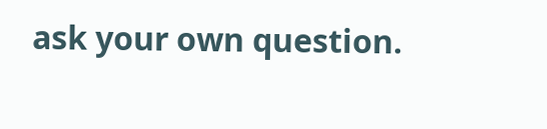ask your own question.